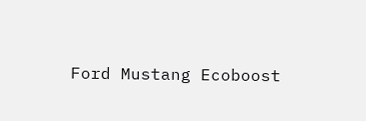Ford Mustang Ecoboost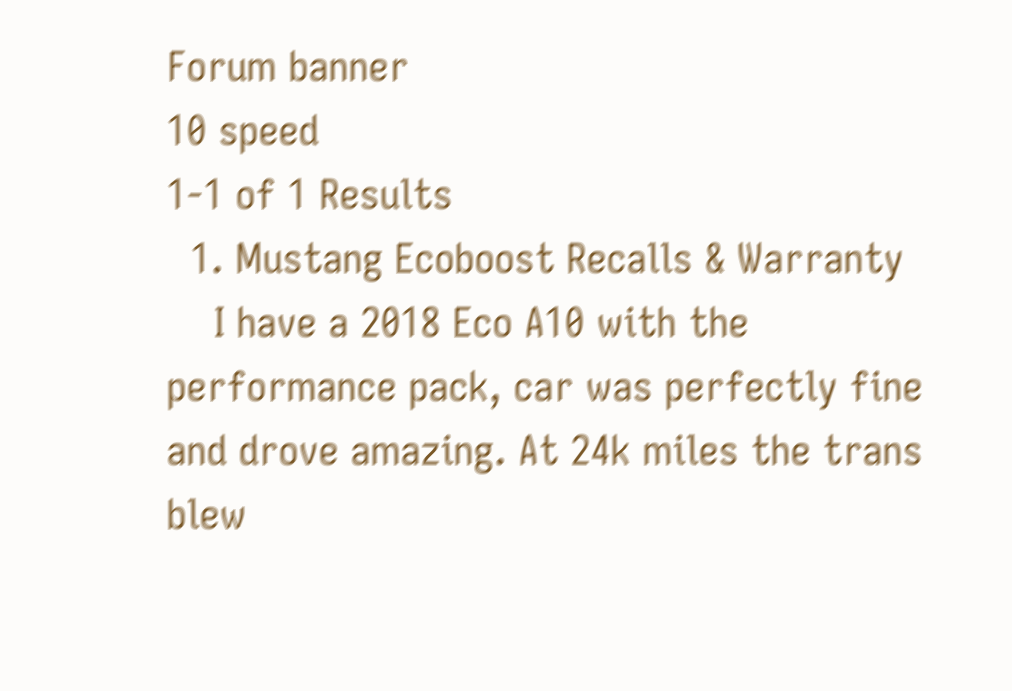Forum banner
10 speed
1-1 of 1 Results
  1. Mustang Ecoboost Recalls & Warranty
    I have a 2018 Eco A10 with the performance pack, car was perfectly fine and drove amazing. At 24k miles the trans blew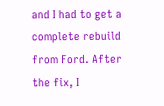and I had to get a complete rebuild from Ford. After the fix, I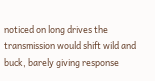noticed on long drives the transmission would shift wild and buck, barely giving response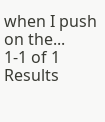when I push on the...
1-1 of 1 Results